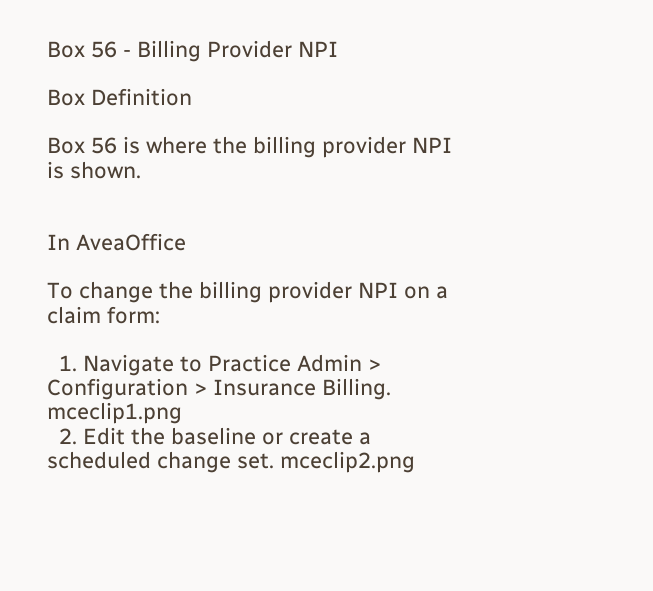Box 56 - Billing Provider NPI

Box Definition

Box 56 is where the billing provider NPI is shown.


In AveaOffice

To change the billing provider NPI on a claim form:

  1. Navigate to Practice Admin > Configuration > Insurance Billing. mceclip1.png
  2. Edit the baseline or create a scheduled change set. mceclip2.png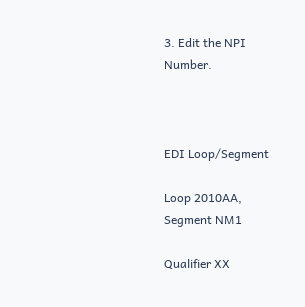3. Edit the NPI Number.



EDI Loop/Segment

Loop 2010AA, Segment NM1

Qualifier XX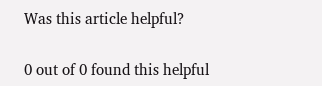Was this article helpful?

0 out of 0 found this helpful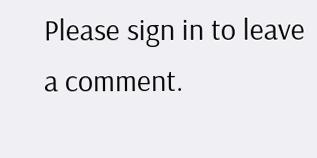Please sign in to leave a comment.